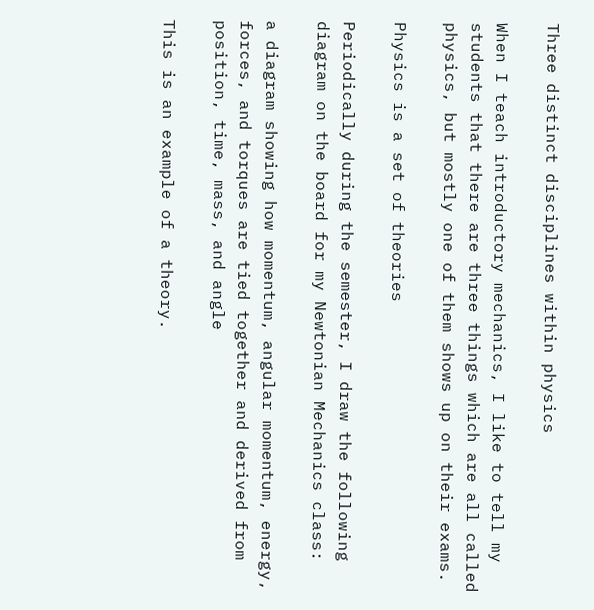Three distinct disciplines within physics

When I teach introductory mechanics, I like to tell my students that there are three things which are all called physics, but mostly one of them shows up on their exams.

Physics is a set of theories

Periodically during the semester, I draw the following diagram on the board for my Newtonian Mechanics class:

a diagram showing how momentum, angular momentum, energy, forces, and torques are tied together and derived from position, time, mass, and angle

This is an example of a theory.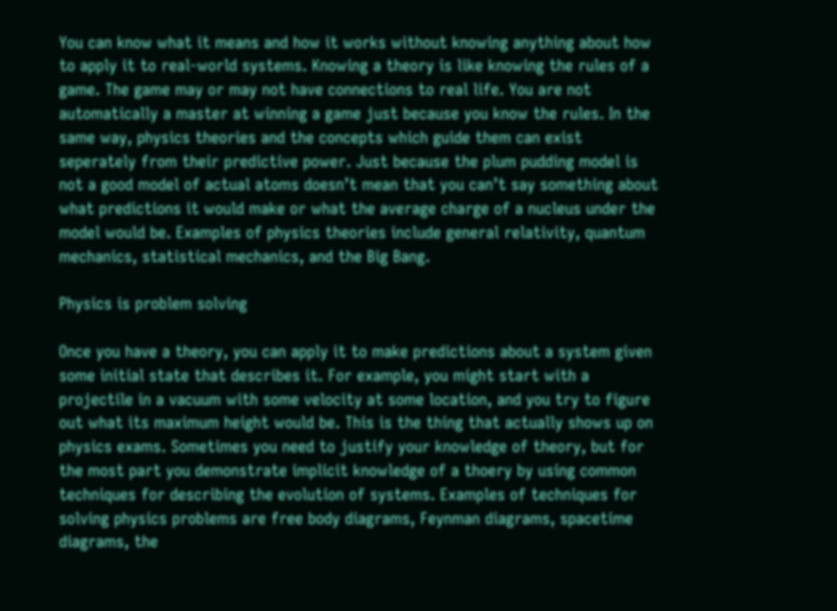You can know what it means and how it works without knowing anything about how to apply it to real-world systems. Knowing a theory is like knowing the rules of a game. The game may or may not have connections to real life. You are not automatically a master at winning a game just because you know the rules. In the same way, physics theories and the concepts which guide them can exist seperately from their predictive power. Just because the plum pudding model is not a good model of actual atoms doesn’t mean that you can’t say something about what predictions it would make or what the average charge of a nucleus under the model would be. Examples of physics theories include general relativity, quantum mechanics, statistical mechanics, and the Big Bang.

Physics is problem solving

Once you have a theory, you can apply it to make predictions about a system given some initial state that describes it. For example, you might start with a projectile in a vacuum with some velocity at some location, and you try to figure out what its maximum height would be. This is the thing that actually shows up on physics exams. Sometimes you need to justify your knowledge of theory, but for the most part you demonstrate implicit knowledge of a thoery by using common techniques for describing the evolution of systems. Examples of techniques for solving physics problems are free body diagrams, Feynman diagrams, spacetime diagrams, the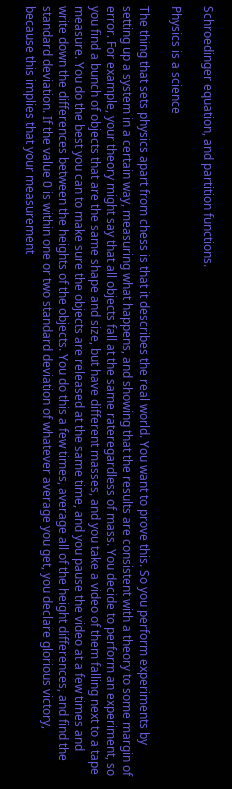Schroedinger equation, and partition functions.

Physics is a science

The thing that sets physics apart from chess is that it describes the real world. You want to prove this. So you perform experiments by setting up a system in a certain way, measuring what happens, and showing that the results are consistent with a theory to some margin of error. For example, your theory might say that all objects fall at the same rateregardless of mass. You decide to perform an experiment, so you find a bunch of objects that are the same shape and size, but have different masses, and you take a video of them falling next to a tape measure. You do the best you can to make sure the objects are released at the same time, and you pause the video at a few times and write down the differences between the heights of the objects. You do this a few times, average all of the height differences, and find the standard deviation. If the value 0 is within one or two standard deviation of whatever average you get, you declare glorious victory, because this implies that your measurement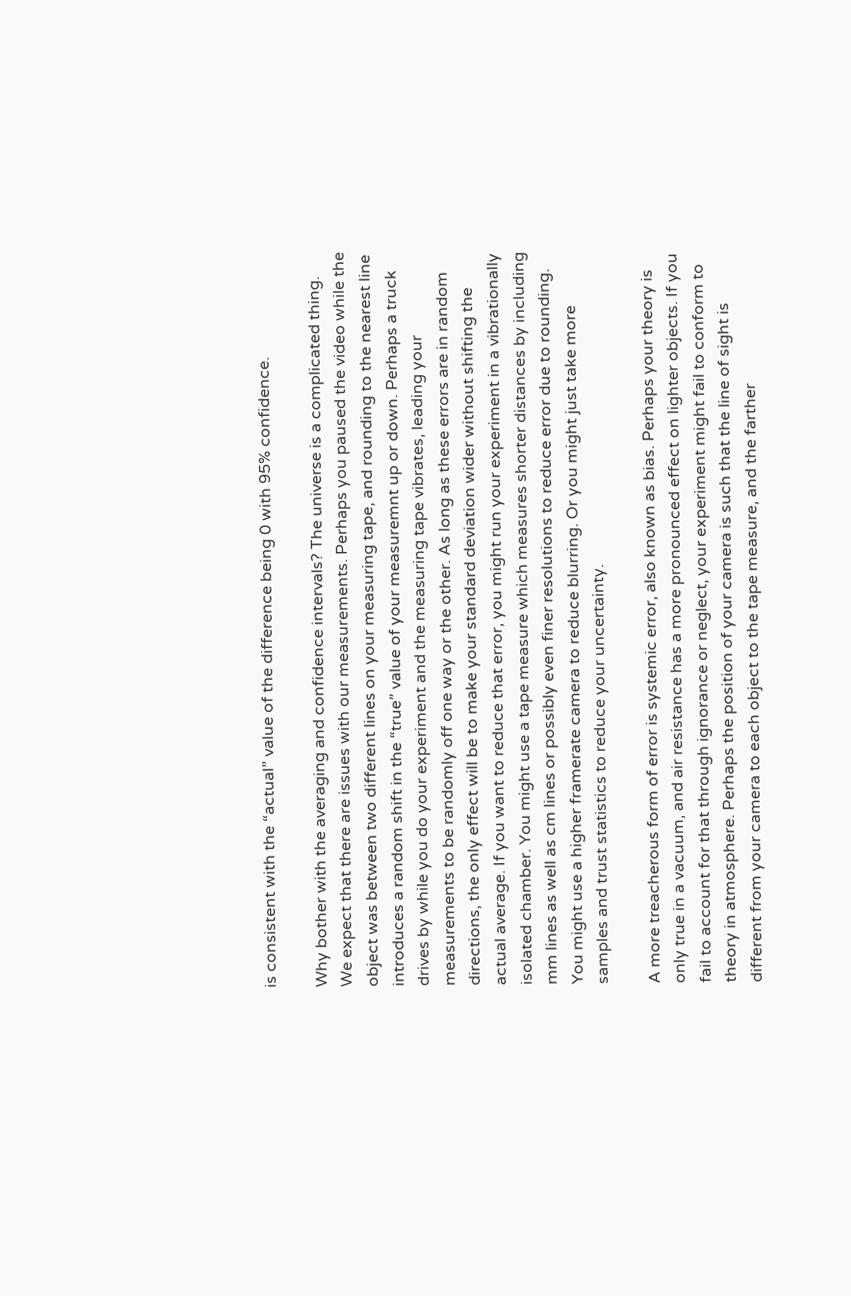is consistent with the “actual” value of the difference being 0 with 95% confidence.

Why bother with the averaging and confidence intervals? The universe is a complicated thing. We expect that there are issues with our measurements. Perhaps you paused the video while the object was between two different lines on your measuring tape, and rounding to the nearest line introduces a random shift in the “true” value of your measuremnt up or down. Perhaps a truck drives by while you do your experiment and the measuring tape vibrates, leading your measurements to be randomly off one way or the other. As long as these errors are in random directions, the only effect will be to make your standard deviation wider without shifting the actual average. If you want to reduce that error, you might run your experiment in a vibrationally isolated chamber. You might use a tape measure which measures shorter distances by including mm lines as well as cm lines or possibly even finer resolutions to reduce error due to rounding. You might use a higher framerate camera to reduce blurring. Or you might just take more samples and trust statistics to reduce your uncertainty.

A more treacherous form of error is systemic error, also known as bias. Perhaps your theory is only true in a vacuum, and air resistance has a more pronounced effect on lighter objects. If you fail to account for that through ignorance or neglect, your experiment might fail to conform to theory in atmosphere. Perhaps the position of your camera is such that the line of sight is different from your camera to each object to the tape measure, and the farther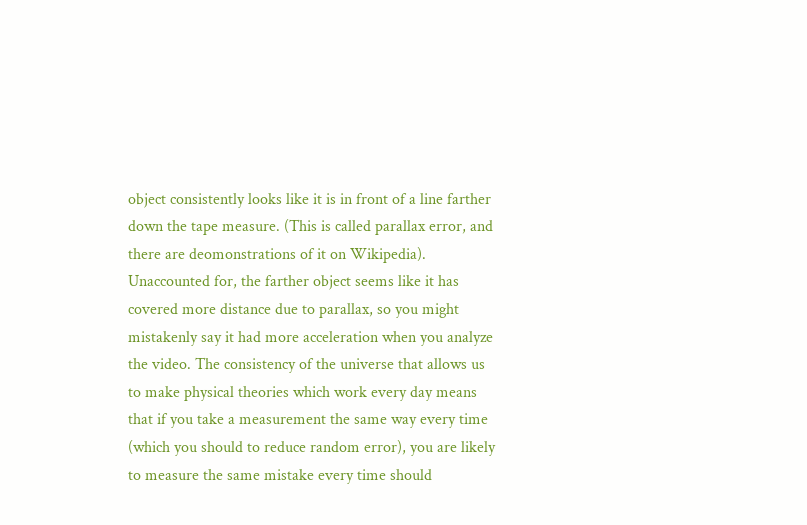object consistently looks like it is in front of a line farther down the tape measure. (This is called parallax error, and there are deomonstrations of it on Wikipedia). Unaccounted for, the farther object seems like it has covered more distance due to parallax, so you might mistakenly say it had more acceleration when you analyze the video. The consistency of the universe that allows us to make physical theories which work every day means that if you take a measurement the same way every time (which you should to reduce random error), you are likely to measure the same mistake every time should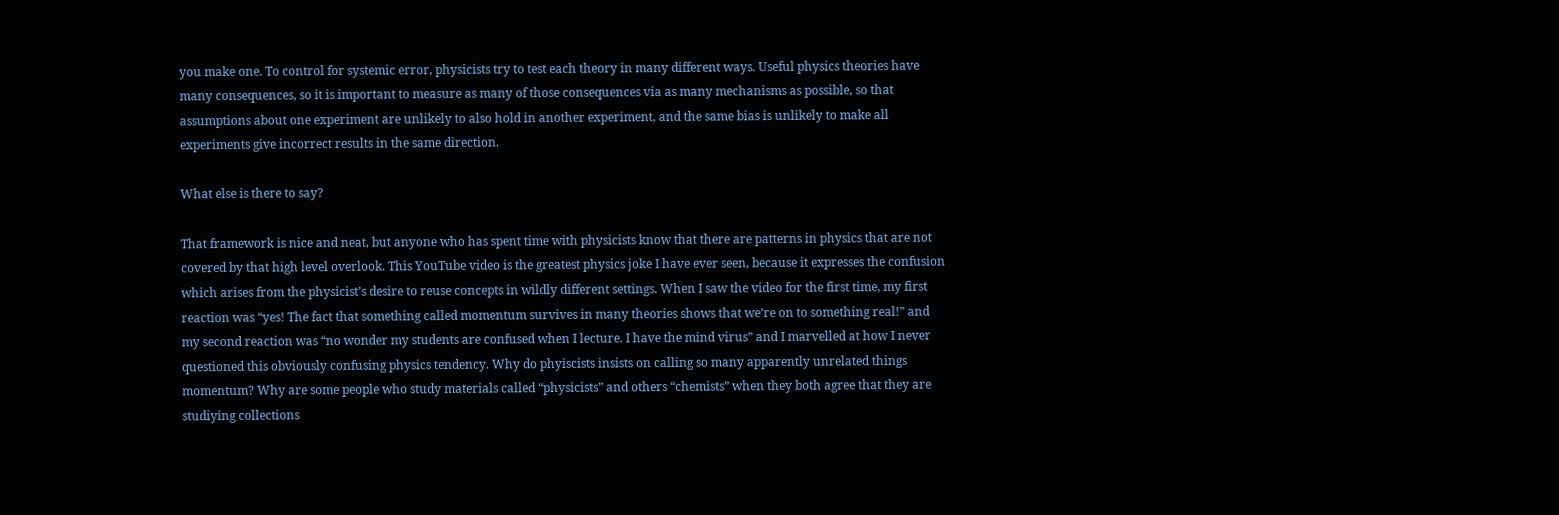you make one. To control for systemic error, physicists try to test each theory in many different ways. Useful physics theories have many consequences, so it is important to measure as many of those consequences via as many mechanisms as possible, so that assumptions about one experiment are unlikely to also hold in another experiment, and the same bias is unlikely to make all experiments give incorrect results in the same direction.

What else is there to say?

That framework is nice and neat, but anyone who has spent time with physicists know that there are patterns in physics that are not covered by that high level overlook. This YouTube video is the greatest physics joke I have ever seen, because it expresses the confusion which arises from the physicist’s desire to reuse concepts in wildly different settings. When I saw the video for the first time, my first reaction was “yes! The fact that something called momentum survives in many theories shows that we’re on to something real!” and my second reaction was “no wonder my students are confused when I lecture. I have the mind virus” and I marvelled at how I never questioned this obviously confusing physics tendency. Why do phyiscists insists on calling so many apparently unrelated things momentum? Why are some people who study materials called “physicists” and others “chemists” when they both agree that they are studiying collections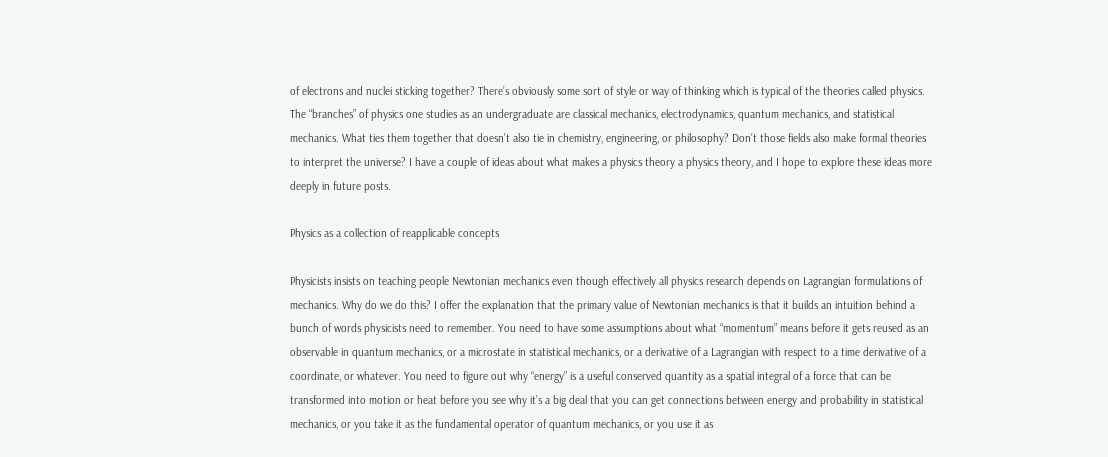of electrons and nuclei sticking together? There’s obviously some sort of style or way of thinking which is typical of the theories called physics. The “branches” of physics one studies as an undergraduate are classical mechanics, electrodynamics, quantum mechanics, and statistical mechanics. What ties them together that doesn’t also tie in chemistry, engineering, or philosophy? Don’t those fields also make formal theories to interpret the universe? I have a couple of ideas about what makes a physics theory a physics theory, and I hope to explore these ideas more deeply in future posts.

Physics as a collection of reapplicable concepts

Physicists insists on teaching people Newtonian mechanics even though effectively all physics research depends on Lagrangian formulations of mechanics. Why do we do this? I offer the explanation that the primary value of Newtonian mechanics is that it builds an intuition behind a bunch of words physicists need to remember. You need to have some assumptions about what “momentum” means before it gets reused as an observable in quantum mechanics, or a microstate in statistical mechanics, or a derivative of a Lagrangian with respect to a time derivative of a coordinate, or whatever. You need to figure out why “energy” is a useful conserved quantity as a spatial integral of a force that can be transformed into motion or heat before you see why it’s a big deal that you can get connections between energy and probability in statistical mechanics, or you take it as the fundamental operator of quantum mechanics, or you use it as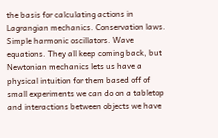the basis for calculating actions in Lagrangian mechanics. Conservation laws. Simple harmonic oscillators. Wave equations. They all keep coming back, but Newtonian mechanics lets us have a physical intuition for them based off of small experiments we can do on a tabletop and interactions between objects we have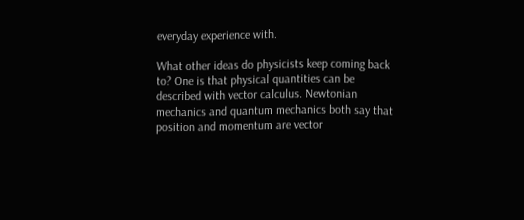everyday experience with.

What other ideas do physicists keep coming back to? One is that physical quantities can be described with vector calculus. Newtonian mechanics and quantum mechanics both say that position and momentum are vector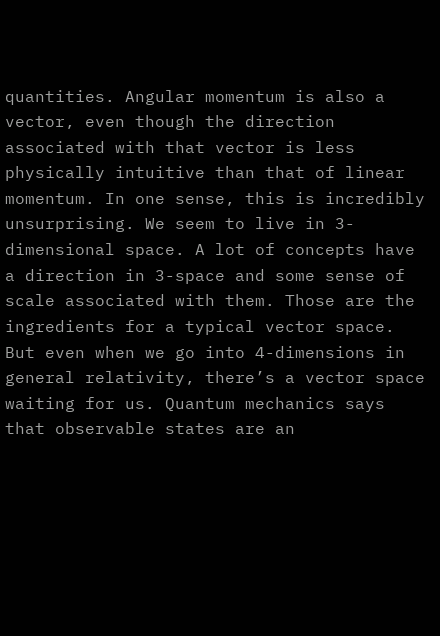quantities. Angular momentum is also a vector, even though the direction associated with that vector is less physically intuitive than that of linear momentum. In one sense, this is incredibly unsurprising. We seem to live in 3-dimensional space. A lot of concepts have a direction in 3-space and some sense of scale associated with them. Those are the ingredients for a typical vector space. But even when we go into 4-dimensions in general relativity, there’s a vector space waiting for us. Quantum mechanics says that observable states are an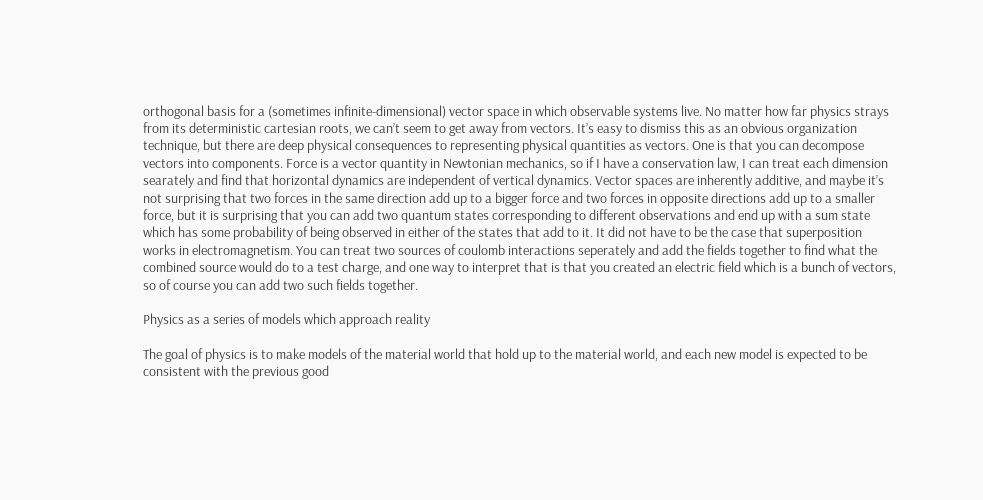orthogonal basis for a (sometimes infinite-dimensional) vector space in which observable systems live. No matter how far physics strays from its deterministic cartesian roots, we can’t seem to get away from vectors. It’s easy to dismiss this as an obvious organization technique, but there are deep physical consequences to representing physical quantities as vectors. One is that you can decompose vectors into components. Force is a vector quantity in Newtonian mechanics, so if I have a conservation law, I can treat each dimension searately and find that horizontal dynamics are independent of vertical dynamics. Vector spaces are inherently additive, and maybe it’s not surprising that two forces in the same direction add up to a bigger force and two forces in opposite directions add up to a smaller force, but it is surprising that you can add two quantum states corresponding to different observations and end up with a sum state which has some probability of being observed in either of the states that add to it. It did not have to be the case that superposition works in electromagnetism. You can treat two sources of coulomb interactions seperately and add the fields together to find what the combined source would do to a test charge, and one way to interpret that is that you created an electric field which is a bunch of vectors, so of course you can add two such fields together.

Physics as a series of models which approach reality

The goal of physics is to make models of the material world that hold up to the material world, and each new model is expected to be consistent with the previous good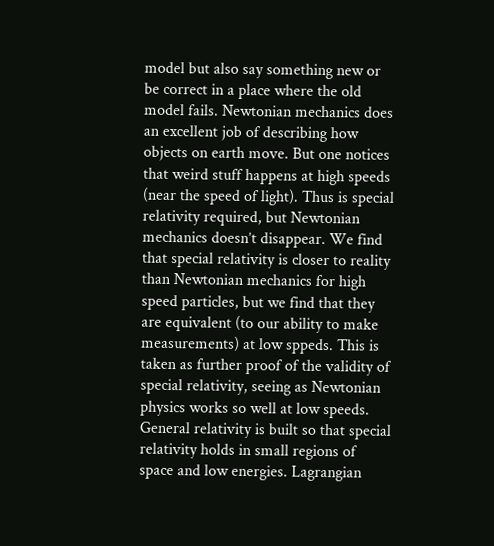model but also say something new or be correct in a place where the old model fails. Newtonian mechanics does an excellent job of describing how objects on earth move. But one notices that weird stuff happens at high speeds (near the speed of light). Thus is special relativity required, but Newtonian mechanics doesn’t disappear. We find that special relativity is closer to reality than Newtonian mechanics for high speed particles, but we find that they are equivalent (to our ability to make measurements) at low sppeds. This is taken as further proof of the validity of special relativity, seeing as Newtonian physics works so well at low speeds. General relativity is built so that special relativity holds in small regions of space and low energies. Lagrangian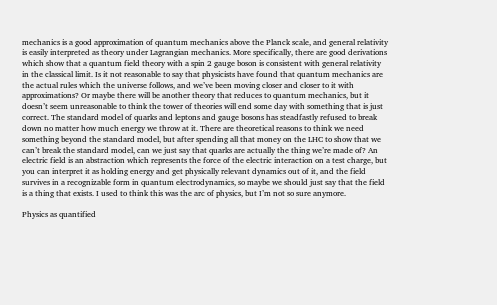mechanics is a good approximation of quantum mechanics above the Planck scale, and general relativity is easily interpreted as theory under Lagrangian mechanics. More specifically, there are good derivations which show that a quantum field theory with a spin 2 gauge boson is consistent with general relativity in the classical limit. Is it not reasonable to say that physicists have found that quantum mechanics are the actual rules which the universe follows, and we’ve been moving closer and closer to it with approximations? Or maybe there will be another theory that reduces to quantum mechanics, but it doesn’t seem unreasonable to think the tower of theories will end some day with something that is just correct. The standard model of quarks and leptons and gauge bosons has steadfastly refused to break down no matter how much energy we throw at it. There are theoretical reasons to think we need something beyond the standard model, but after spending all that money on the LHC to show that we can’t break the standard model, can we just say that quarks are actually the thing we’re made of? An electric field is an abstraction which represents the force of the electric interaction on a test charge, but you can interpret it as holding energy and get physically relevant dynamics out of it, and the field survives in a recognizable form in quantum electrodynamics, so maybe we should just say that the field is a thing that exists. I used to think this was the arc of physics, but I’m not so sure anymore.

Physics as quantified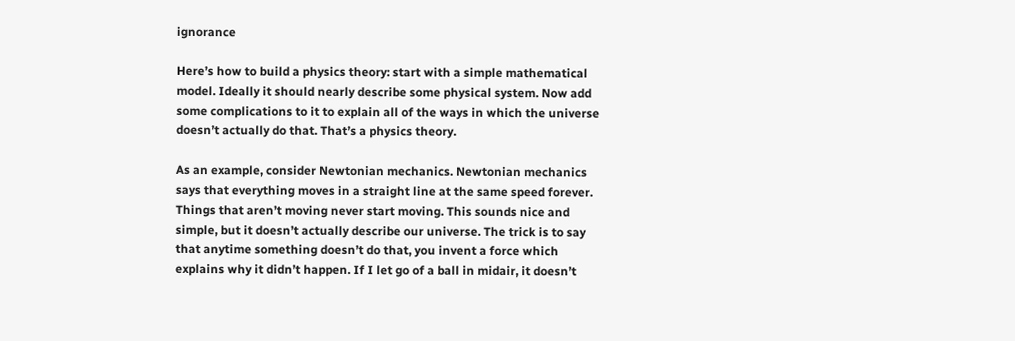ignorance

Here’s how to build a physics theory: start with a simple mathematical model. Ideally it should nearly describe some physical system. Now add some complications to it to explain all of the ways in which the universe doesn’t actually do that. That’s a physics theory.

As an example, consider Newtonian mechanics. Newtonian mechanics says that everything moves in a straight line at the same speed forever. Things that aren’t moving never start moving. This sounds nice and simple, but it doesn’t actually describe our universe. The trick is to say that anytime something doesn’t do that, you invent a force which explains why it didn’t happen. If I let go of a ball in midair, it doesn’t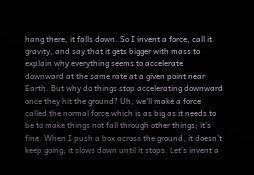hang there, it falls down. So I invent a force, call it gravity, and say that it gets bigger with mass to explain why everything seems to accelerate downward at the same rate at a given point near Earth. But why do things stop accelerating downward once they hit the ground? Uh, we’ll make a force called the normal force which is as big as it needs to be to make things not fall through other things; it’s fine. When I push a box across the ground, it doesn’t keep going; it slows down until it stops. Let’s invent a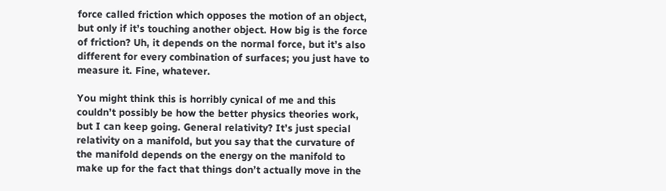force called friction which opposes the motion of an object, but only if it’s touching another object. How big is the force of friction? Uh, it depends on the normal force, but it’s also different for every combination of surfaces; you just have to measure it. Fine, whatever.

You might think this is horribly cynical of me and this couldn’t possibly be how the better physics theories work, but I can keep going. General relativity? It’s just special relativity on a manifold, but you say that the curvature of the manifold depends on the energy on the manifold to make up for the fact that things don’t actually move in the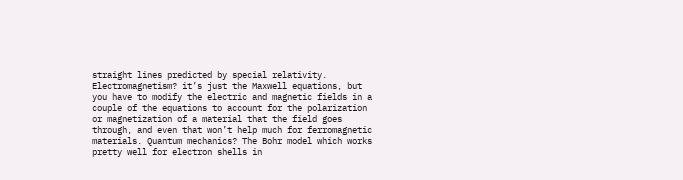straight lines predicted by special relativity. Electromagnetism? it’s just the Maxwell equations, but you have to modify the electric and magnetic fields in a couple of the equations to account for the polarization or magnetization of a material that the field goes through, and even that won’t help much for ferromagnetic materials. Quantum mechanics? The Bohr model which works pretty well for electron shells in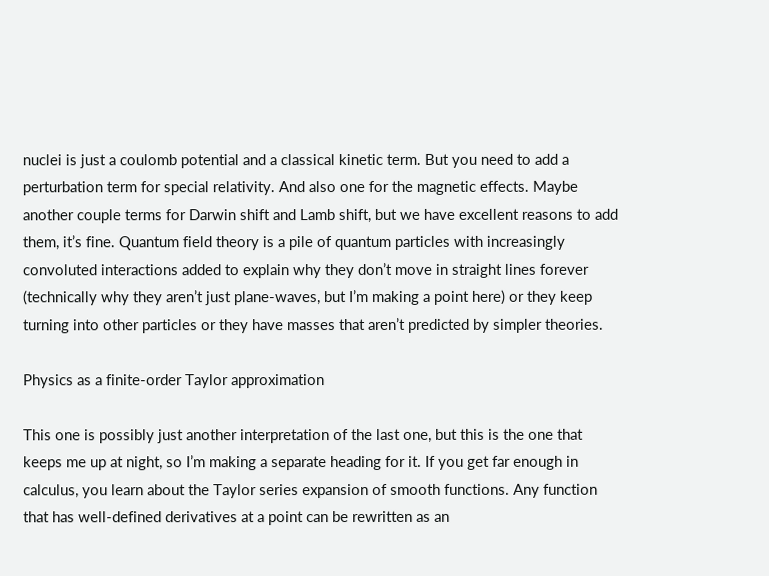nuclei is just a coulomb potential and a classical kinetic term. But you need to add a perturbation term for special relativity. And also one for the magnetic effects. Maybe another couple terms for Darwin shift and Lamb shift, but we have excellent reasons to add them, it’s fine. Quantum field theory is a pile of quantum particles with increasingly convoluted interactions added to explain why they don’t move in straight lines forever (technically why they aren’t just plane-waves, but I’m making a point here) or they keep turning into other particles or they have masses that aren’t predicted by simpler theories.

Physics as a finite-order Taylor approximation

This one is possibly just another interpretation of the last one, but this is the one that keeps me up at night, so I’m making a separate heading for it. If you get far enough in calculus, you learn about the Taylor series expansion of smooth functions. Any function that has well-defined derivatives at a point can be rewritten as an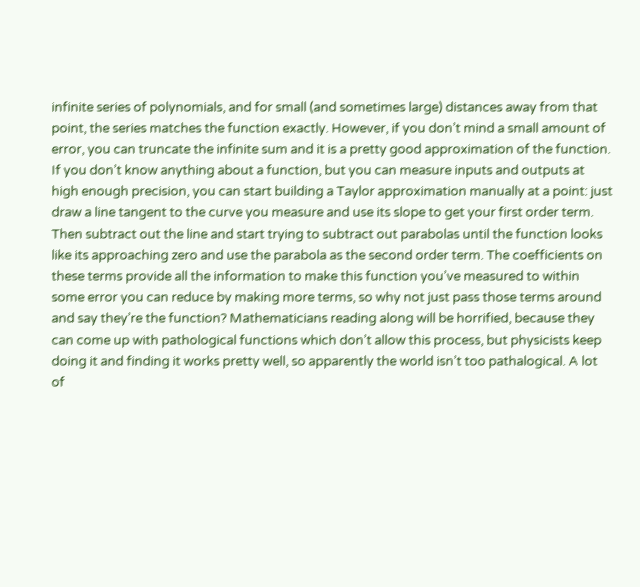infinite series of polynomials, and for small (and sometimes large) distances away from that point, the series matches the function exactly. However, if you don’t mind a small amount of error, you can truncate the infinite sum and it is a pretty good approximation of the function. If you don’t know anything about a function, but you can measure inputs and outputs at high enough precision, you can start building a Taylor approximation manually at a point: just draw a line tangent to the curve you measure and use its slope to get your first order term. Then subtract out the line and start trying to subtract out parabolas until the function looks like its approaching zero and use the parabola as the second order term. The coefficients on these terms provide all the information to make this function you’ve measured to within some error you can reduce by making more terms, so why not just pass those terms around and say they’re the function? Mathematicians reading along will be horrified, because they can come up with pathological functions which don’t allow this process, but physicists keep doing it and finding it works pretty well, so apparently the world isn’t too pathalogical. A lot of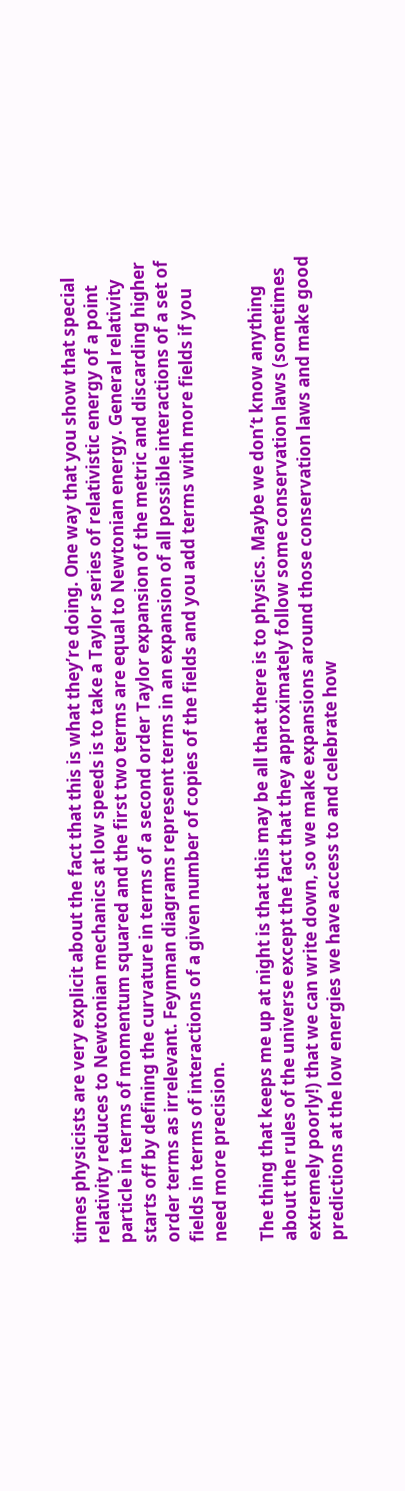times physicists are very explicit about the fact that this is what they’re doing. One way that you show that special relativity reduces to Newtonian mechanics at low speeds is to take a Taylor series of relativistic energy of a point particle in terms of momentum squared and the first two terms are equal to Newtonian energy. General relativity starts off by defining the curvature in terms of a second order Taylor expansion of the metric and discarding higher order terms as irrelevant. Feynman diagrams represent terms in an expansion of all possible interactions of a set of fields in terms of interactions of a given number of copies of the fields and you add terms with more fields if you need more precision.

The thing that keeps me up at night is that this may be all that there is to physics. Maybe we don’t know anything about the rules of the universe except the fact that they approximately follow some conservation laws (sometimes extremely poorly!) that we can write down, so we make expansions around those conservation laws and make good predictions at the low energies we have access to and celebrate how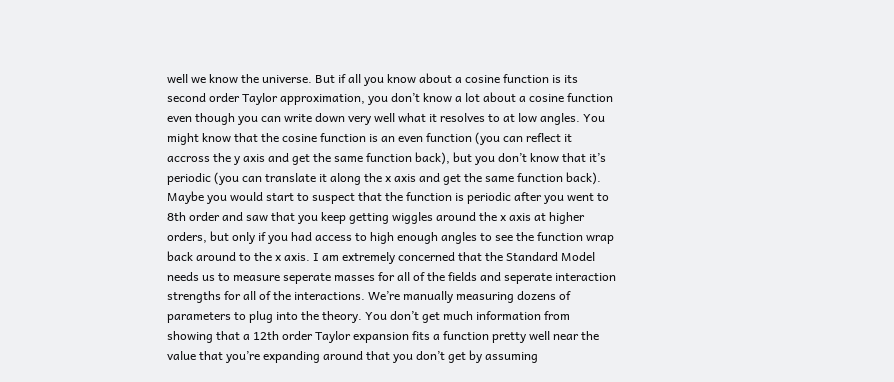well we know the universe. But if all you know about a cosine function is its second order Taylor approximation, you don’t know a lot about a cosine function even though you can write down very well what it resolves to at low angles. You might know that the cosine function is an even function (you can reflect it accross the y axis and get the same function back), but you don’t know that it’s periodic (you can translate it along the x axis and get the same function back). Maybe you would start to suspect that the function is periodic after you went to 8th order and saw that you keep getting wiggles around the x axis at higher orders, but only if you had access to high enough angles to see the function wrap back around to the x axis. I am extremely concerned that the Standard Model needs us to measure seperate masses for all of the fields and seperate interaction strengths for all of the interactions. We’re manually measuring dozens of parameters to plug into the theory. You don’t get much information from showing that a 12th order Taylor expansion fits a function pretty well near the value that you’re expanding around that you don’t get by assuming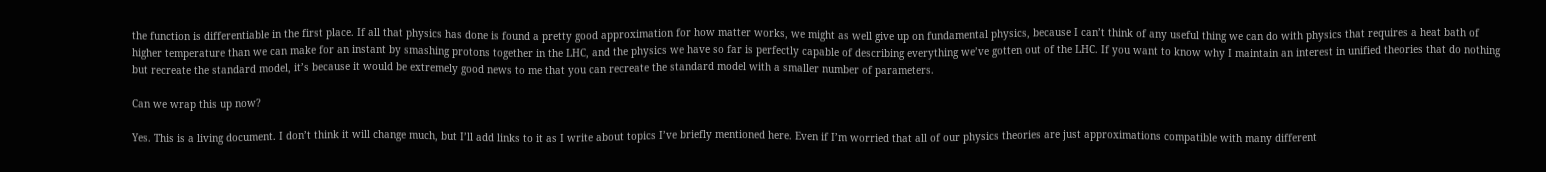the function is differentiable in the first place. If all that physics has done is found a pretty good approximation for how matter works, we might as well give up on fundamental physics, because I can’t think of any useful thing we can do with physics that requires a heat bath of higher temperature than we can make for an instant by smashing protons together in the LHC, and the physics we have so far is perfectly capable of describing everything we’ve gotten out of the LHC. If you want to know why I maintain an interest in unified theories that do nothing but recreate the standard model, it’s because it would be extremely good news to me that you can recreate the standard model with a smaller number of parameters.

Can we wrap this up now?

Yes. This is a living document. I don’t think it will change much, but I’ll add links to it as I write about topics I’ve briefly mentioned here. Even if I’m worried that all of our physics theories are just approximations compatible with many different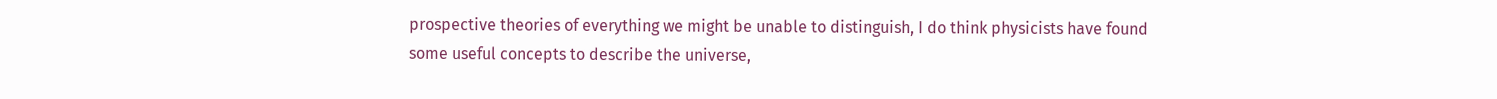prospective theories of everything we might be unable to distinguish, I do think physicists have found some useful concepts to describe the universe,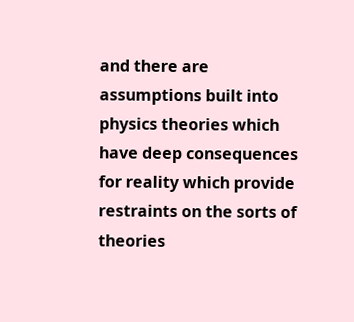and there are assumptions built into physics theories which have deep consequences for reality which provide restraints on the sorts of theories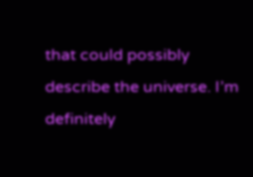that could possibly describe the universe. I’m definitely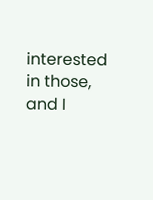interested in those, and I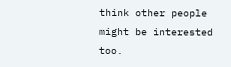think other people might be interested too.